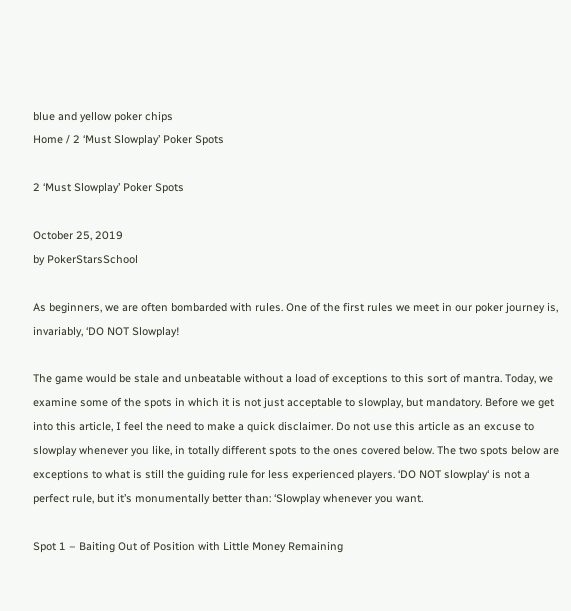blue and yellow poker chips
Home / 2 ‘Must Slowplay’ Poker Spots

2 ‘Must Slowplay’ Poker Spots

October 25, 2019
by PokerStarsSchool

As beginners, we are often bombarded with rules. One of the first rules we meet in our poker journey is, invariably, ‘DO NOT Slowplay!

The game would be stale and unbeatable without a load of exceptions to this sort of mantra. Today, we examine some of the spots in which it is not just acceptable to slowplay, but mandatory. Before we get into this article, I feel the need to make a quick disclaimer. Do not use this article as an excuse to slowplay whenever you like, in totally different spots to the ones covered below. The two spots below are exceptions to what is still the guiding rule for less experienced players. ‘DO NOT slowplay‘ is not a perfect rule, but it’s monumentally better than: ‘Slowplay whenever you want.

Spot 1 – Baiting Out of Position with Little Money Remaining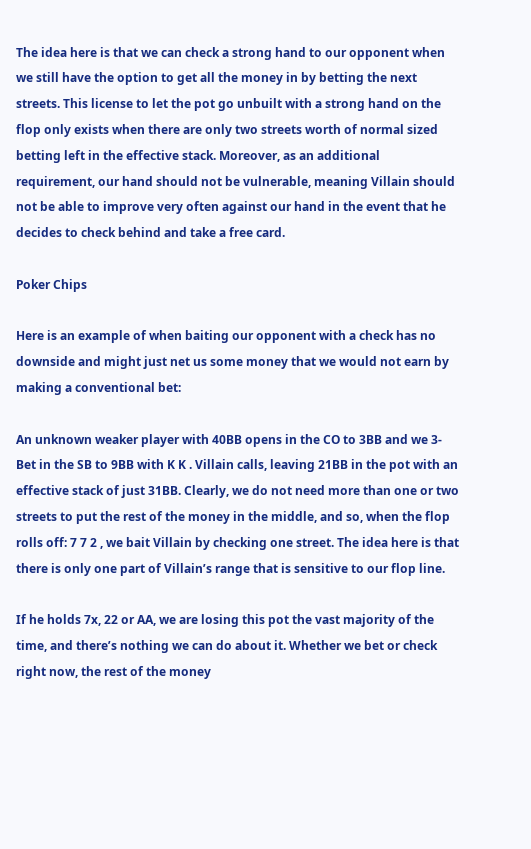The idea here is that we can check a strong hand to our opponent when we still have the option to get all the money in by betting the next streets. This license to let the pot go unbuilt with a strong hand on the flop only exists when there are only two streets worth of normal sized betting left in the effective stack. Moreover, as an additional requirement, our hand should not be vulnerable, meaning Villain should not be able to improve very often against our hand in the event that he decides to check behind and take a free card.

Poker Chips

Here is an example of when baiting our opponent with a check has no downside and might just net us some money that we would not earn by making a conventional bet:

An unknown weaker player with 40BB opens in the CO to 3BB and we 3-Bet in the SB to 9BB with K K . Villain calls, leaving 21BB in the pot with an effective stack of just 31BB. Clearly, we do not need more than one or two streets to put the rest of the money in the middle, and so, when the flop rolls off: 7 7 2 , we bait Villain by checking one street. The idea here is that there is only one part of Villain’s range that is sensitive to our flop line.

If he holds 7x, 22 or AA, we are losing this pot the vast majority of the time, and there’s nothing we can do about it. Whether we bet or check right now, the rest of the money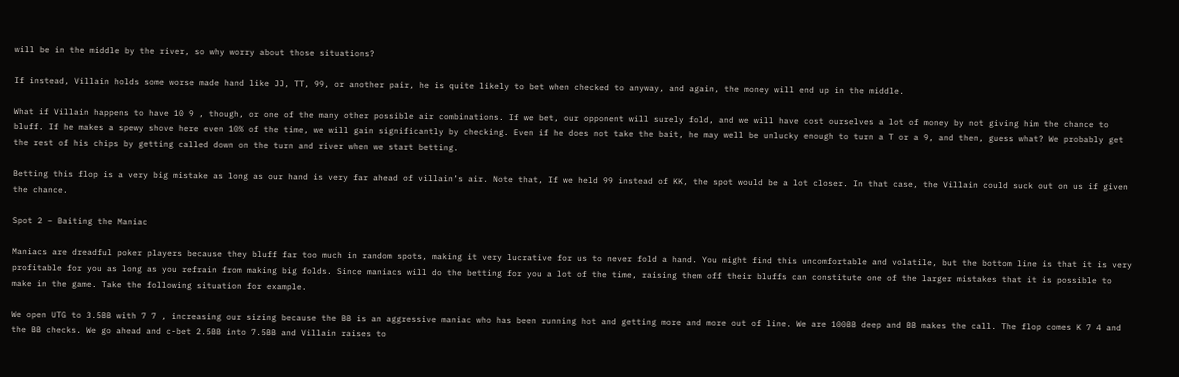will be in the middle by the river, so why worry about those situations?

If instead, Villain holds some worse made hand like JJ, TT, 99, or another pair, he is quite likely to bet when checked to anyway, and again, the money will end up in the middle.

What if Villain happens to have 10 9 , though, or one of the many other possible air combinations. If we bet, our opponent will surely fold, and we will have cost ourselves a lot of money by not giving him the chance to bluff. If he makes a spewy shove here even 10% of the time, we will gain significantly by checking. Even if he does not take the bait, he may well be unlucky enough to turn a T or a 9, and then, guess what? We probably get the rest of his chips by getting called down on the turn and river when we start betting.

Betting this flop is a very big mistake as long as our hand is very far ahead of villain’s air. Note that, If we held 99 instead of KK, the spot would be a lot closer. In that case, the Villain could suck out on us if given the chance.

Spot 2 – Baiting the Maniac

Maniacs are dreadful poker players because they bluff far too much in random spots, making it very lucrative for us to never fold a hand. You might find this uncomfortable and volatile, but the bottom line is that it is very profitable for you as long as you refrain from making big folds. Since maniacs will do the betting for you a lot of the time, raising them off their bluffs can constitute one of the larger mistakes that it is possible to make in the game. Take the following situation for example.

We open UTG to 3.5BB with 7 7 , increasing our sizing because the BB is an aggressive maniac who has been running hot and getting more and more out of line. We are 100BB deep and BB makes the call. The flop comes K 7 4 and the BB checks. We go ahead and c-bet 2.5BB into 7.5BB and Villain raises to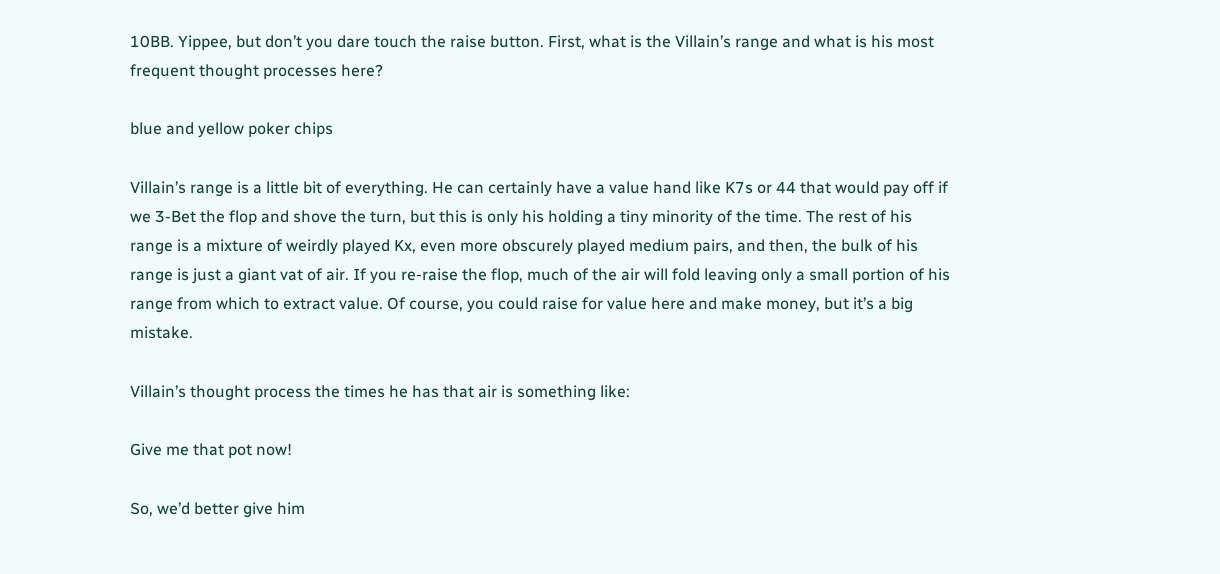10BB. Yippee, but don’t you dare touch the raise button. First, what is the Villain’s range and what is his most frequent thought processes here?

blue and yellow poker chips

Villain’s range is a little bit of everything. He can certainly have a value hand like K7s or 44 that would pay off if we 3-Bet the flop and shove the turn, but this is only his holding a tiny minority of the time. The rest of his range is a mixture of weirdly played Kx, even more obscurely played medium pairs, and then, the bulk of his range is just a giant vat of air. If you re-raise the flop, much of the air will fold leaving only a small portion of his range from which to extract value. Of course, you could raise for value here and make money, but it’s a big mistake.

Villain’s thought process the times he has that air is something like:

Give me that pot now!

So, we’d better give him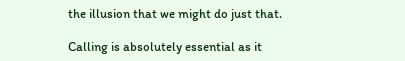the illusion that we might do just that.

Calling is absolutely essential as it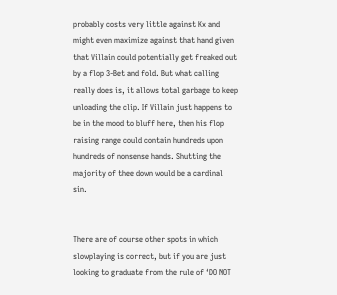probably costs very little against Kx and might even maximize against that hand given that Villain could potentially get freaked out by a flop 3-Bet and fold. But what calling really does is, it allows total garbage to keep unloading the clip. If Villain just happens to be in the mood to bluff here, then his flop raising range could contain hundreds upon hundreds of nonsense hands. Shutting the majority of thee down would be a cardinal sin.


There are of course other spots in which slowplaying is correct, but if you are just looking to graduate from the rule of ‘DO NOT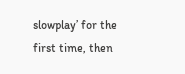slowplay’ for the first time, then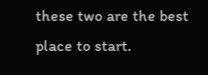these two are the best place to start.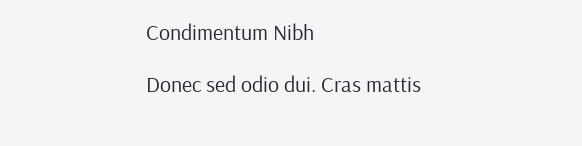Condimentum Nibh

Donec sed odio dui. Cras mattis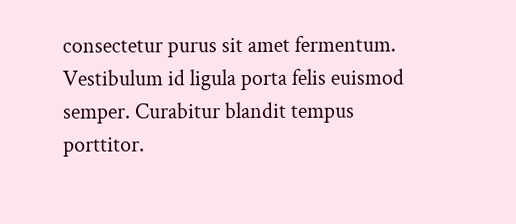consectetur purus sit amet fermentum. Vestibulum id ligula porta felis euismod semper. Curabitur blandit tempus porttitor.